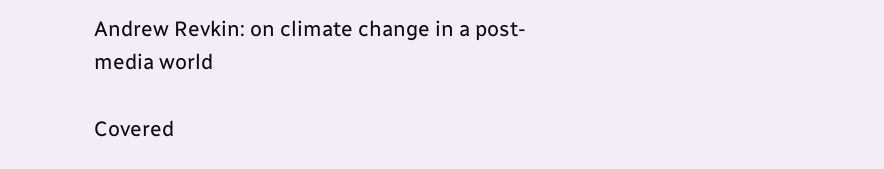Andrew Revkin: on climate change in a post-media world

Covered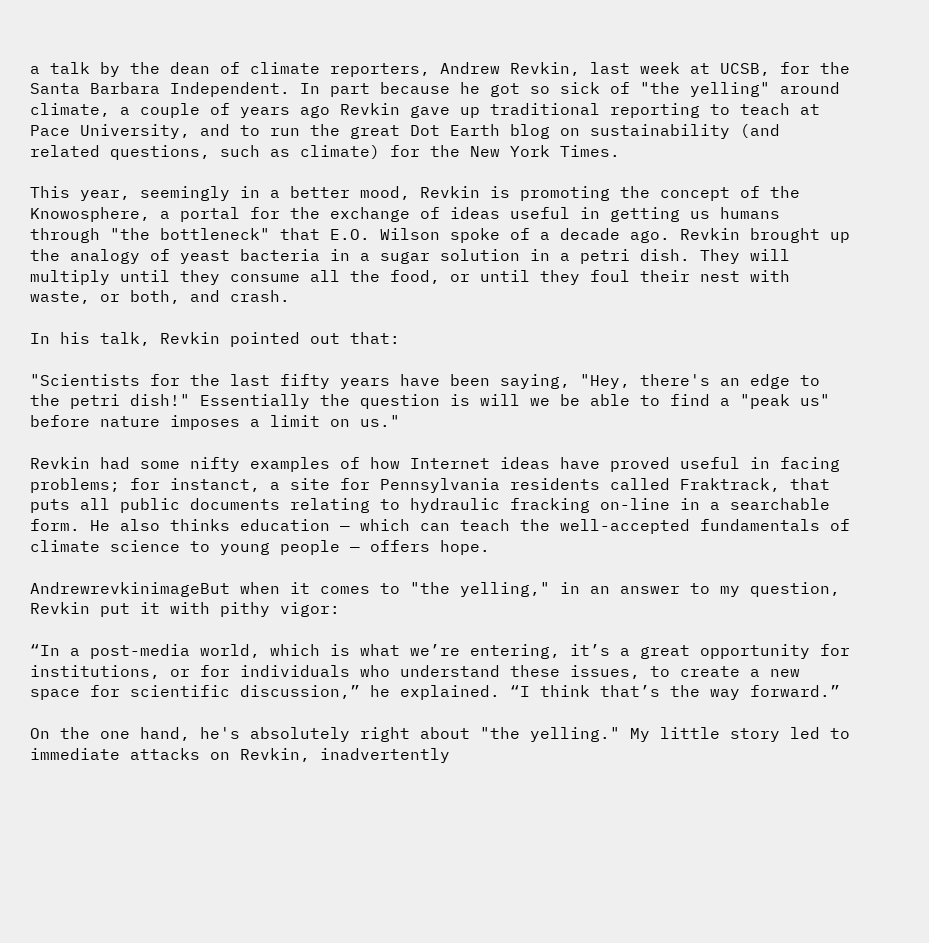a talk by the dean of climate reporters, Andrew Revkin, last week at UCSB, for the Santa Barbara Independent. In part because he got so sick of "the yelling" around climate, a couple of years ago Revkin gave up traditional reporting to teach at Pace University, and to run the great Dot Earth blog on sustainability (and related questions, such as climate) for the New York Times.

This year, seemingly in a better mood, Revkin is promoting the concept of the Knowosphere, a portal for the exchange of ideas useful in getting us humans through "the bottleneck" that E.O. Wilson spoke of a decade ago. Revkin brought up the analogy of yeast bacteria in a sugar solution in a petri dish. They will multiply until they consume all the food, or until they foul their nest with waste, or both, and crash.

In his talk, Revkin pointed out that:

"Scientists for the last fifty years have been saying, "Hey, there's an edge to the petri dish!" Essentially the question is will we be able to find a "peak us" before nature imposes a limit on us."

Revkin had some nifty examples of how Internet ideas have proved useful in facing problems; for instanct, a site for Pennsylvania residents called Fraktrack, that puts all public documents relating to hydraulic fracking on-line in a searchable form. He also thinks education — which can teach the well-accepted fundamentals of climate science to young people — offers hope.

AndrewrevkinimageBut when it comes to "the yelling," in an answer to my question, Revkin put it with pithy vigor:

“In a post-media world, which is what we’re entering, it’s a great opportunity for institutions, or for individuals who understand these issues, to create a new space for scientific discussion,” he explained. “I think that’s the way forward.”

On the one hand, he's absolutely right about "the yelling." My little story led to immediate attacks on Revkin, inadvertently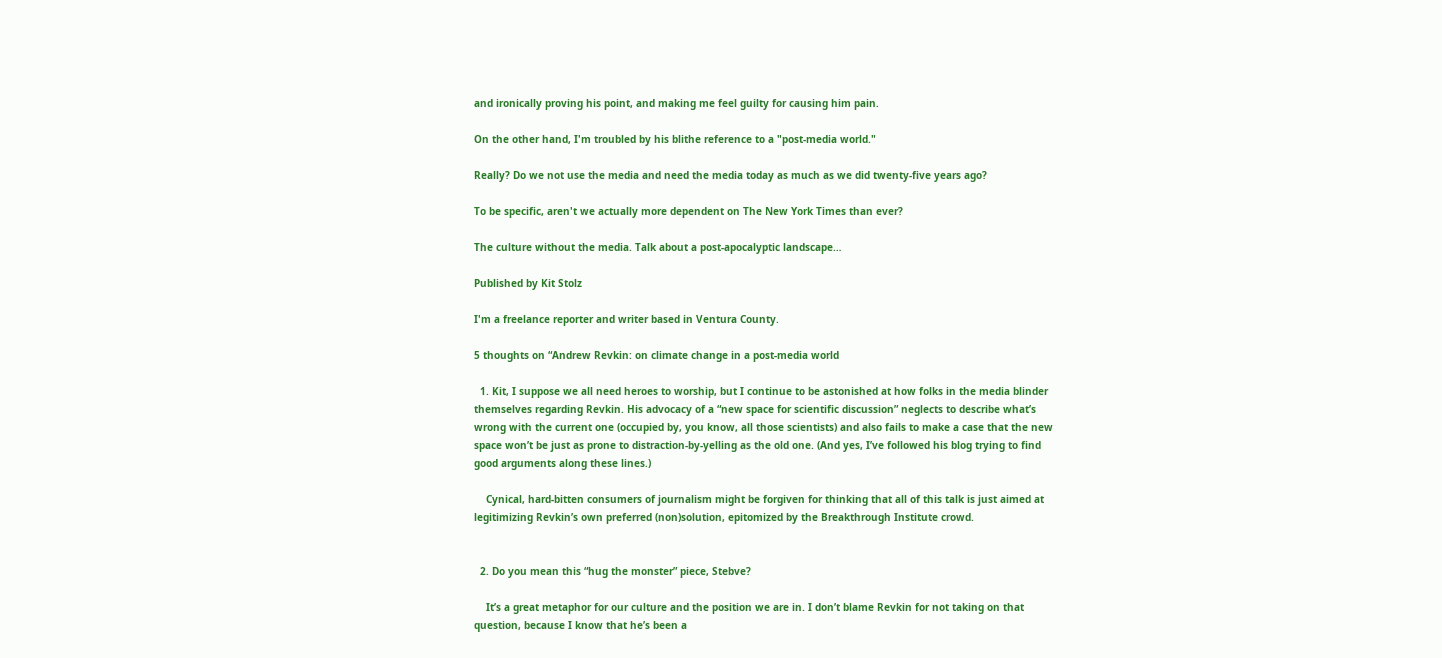and ironically proving his point, and making me feel guilty for causing him pain.

On the other hand, I'm troubled by his blithe reference to a "post-media world."

Really? Do we not use the media and need the media today as much as we did twenty-five years ago?

To be specific, aren't we actually more dependent on The New York Times than ever?

The culture without the media. Talk about a post-apocalyptic landscape…

Published by Kit Stolz

I'm a freelance reporter and writer based in Ventura County.

5 thoughts on “Andrew Revkin: on climate change in a post-media world

  1. Kit, I suppose we all need heroes to worship, but I continue to be astonished at how folks in the media blinder themselves regarding Revkin. His advocacy of a “new space for scientific discussion” neglects to describe what’s wrong with the current one (occupied by, you know, all those scientists) and also fails to make a case that the new space won’t be just as prone to distraction-by-yelling as the old one. (And yes, I’ve followed his blog trying to find good arguments along these lines.)

    Cynical, hard-bitten consumers of journalism might be forgiven for thinking that all of this talk is just aimed at legitimizing Revkin’s own preferred (non)solution, epitomized by the Breakthrough Institute crowd.


  2. Do you mean this “hug the monster” piece, Stebve?

    It’s a great metaphor for our culture and the position we are in. I don’t blame Revkin for not taking on that question, because I know that he’s been a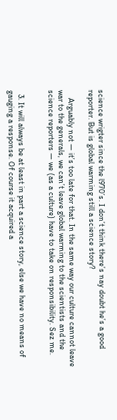science wrigter since the l970’s. I don’t think there’s nay doubt he’s a good reporter. But is global warming still a science story?

    Arguably not — it’s too late for that. In the same way our culture cannot leave war to the generals, we can’t leave global warming to the scientists and the science reporters — we (as a culture) have to take on responsibility. Sez me.


  3. It will always be at least in part a science story, else we have no means of gauging a response. Of course it acquired a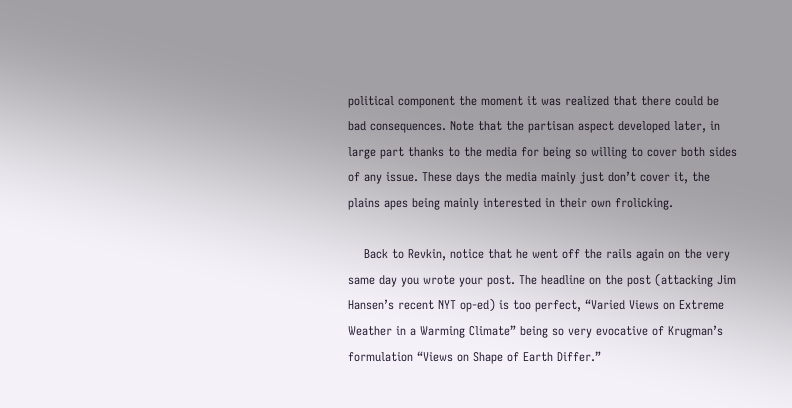political component the moment it was realized that there could be bad consequences. Note that the partisan aspect developed later, in large part thanks to the media for being so willing to cover both sides of any issue. These days the media mainly just don’t cover it, the plains apes being mainly interested in their own frolicking.

    Back to Revkin, notice that he went off the rails again on the very same day you wrote your post. The headline on the post (attacking Jim Hansen’s recent NYT op-ed) is too perfect, “Varied Views on Extreme Weather in a Warming Climate” being so very evocative of Krugman’s formulation “Views on Shape of Earth Differ.”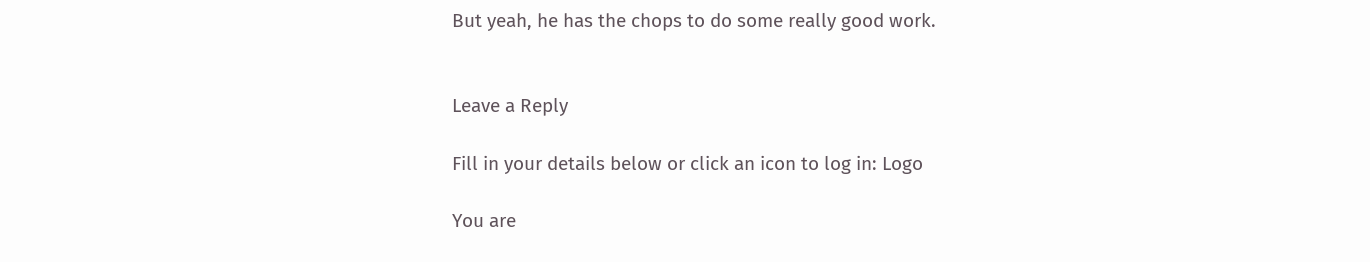But yeah, he has the chops to do some really good work.


Leave a Reply

Fill in your details below or click an icon to log in: Logo

You are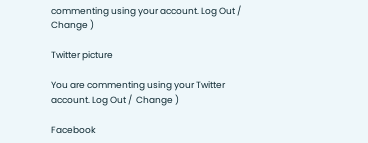commenting using your account. Log Out /  Change )

Twitter picture

You are commenting using your Twitter account. Log Out /  Change )

Facebook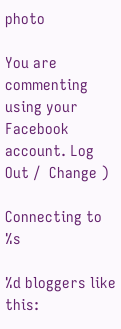photo

You are commenting using your Facebook account. Log Out /  Change )

Connecting to %s

%d bloggers like this: